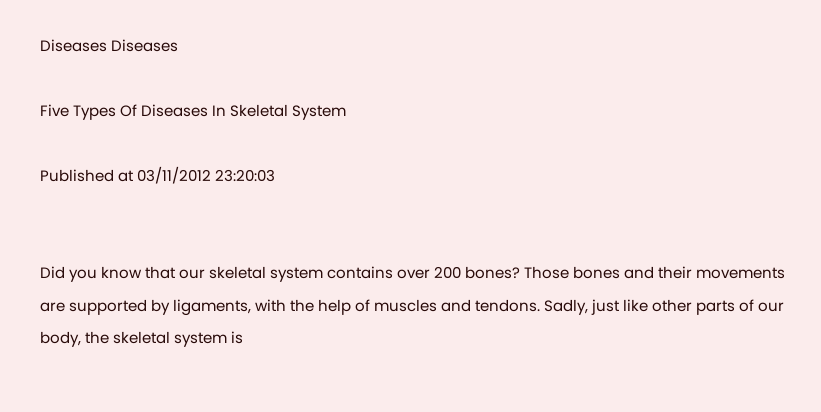Diseases Diseases

Five Types Of Diseases In Skeletal System

Published at 03/11/2012 23:20:03


Did you know that our skeletal system contains over 200 bones? Those bones and their movements are supported by ligaments, with the help of muscles and tendons. Sadly, just like other parts of our body, the skeletal system is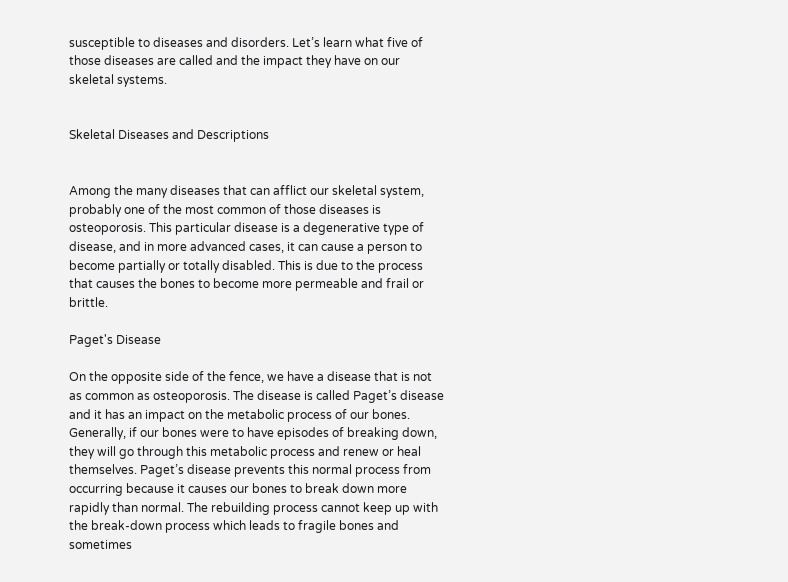susceptible to diseases and disorders. Let’s learn what five of those diseases are called and the impact they have on our skeletal systems.


Skeletal Diseases and Descriptions


Among the many diseases that can afflict our skeletal system, probably one of the most common of those diseases is osteoporosis. This particular disease is a degenerative type of disease, and in more advanced cases, it can cause a person to become partially or totally disabled. This is due to the process that causes the bones to become more permeable and frail or brittle.

Paget's Disease

On the opposite side of the fence, we have a disease that is not as common as osteoporosis. The disease is called Paget’s disease and it has an impact on the metabolic process of our bones. Generally, if our bones were to have episodes of breaking down, they will go through this metabolic process and renew or heal themselves. Paget’s disease prevents this normal process from occurring because it causes our bones to break down more rapidly than normal. The rebuilding process cannot keep up with the break-down process which leads to fragile bones and sometimes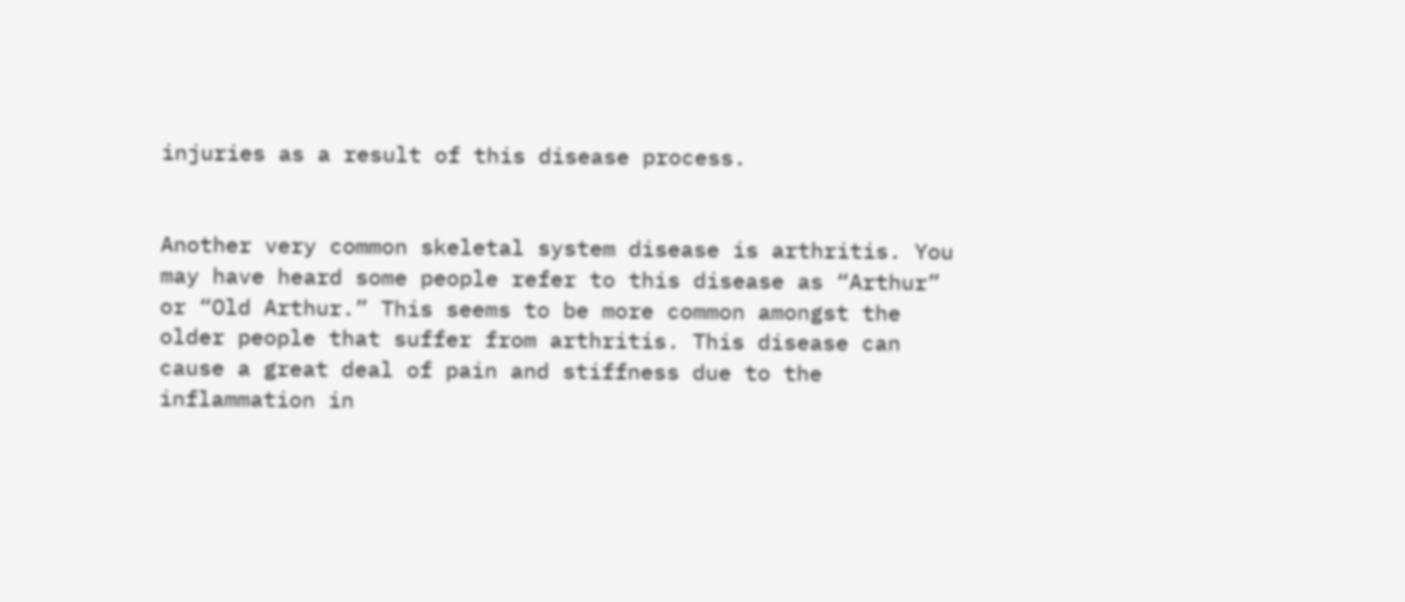injuries as a result of this disease process.


Another very common skeletal system disease is arthritis. You may have heard some people refer to this disease as “Arthur” or “Old Arthur.” This seems to be more common amongst the older people that suffer from arthritis. This disease can cause a great deal of pain and stiffness due to the inflammation in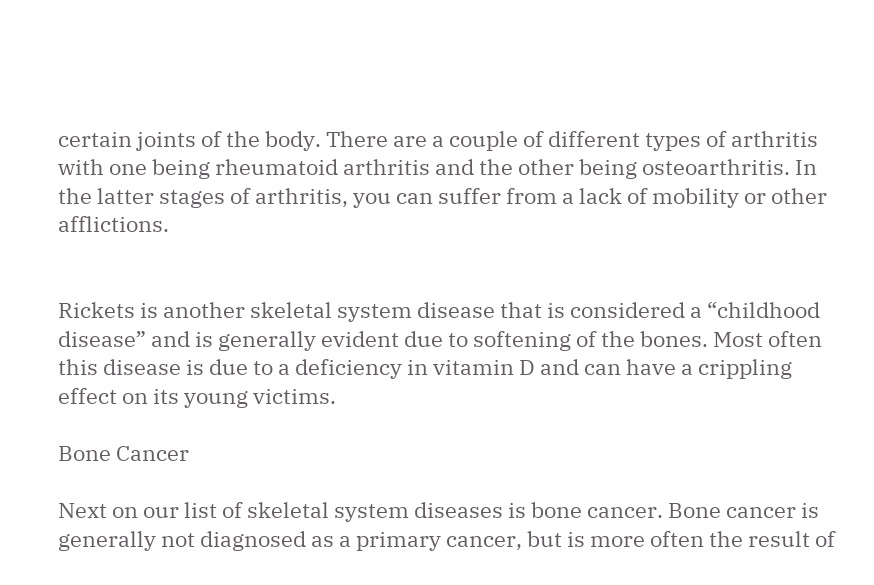certain joints of the body. There are a couple of different types of arthritis with one being rheumatoid arthritis and the other being osteoarthritis. In the latter stages of arthritis, you can suffer from a lack of mobility or other afflictions.


Rickets is another skeletal system disease that is considered a “childhood disease” and is generally evident due to softening of the bones. Most often this disease is due to a deficiency in vitamin D and can have a crippling effect on its young victims.

Bone Cancer

Next on our list of skeletal system diseases is bone cancer. Bone cancer is generally not diagnosed as a primary cancer, but is more often the result of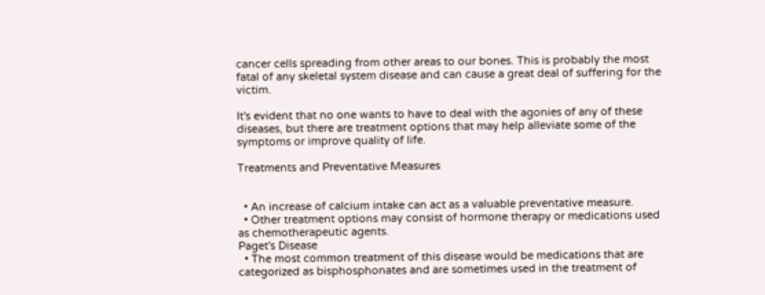cancer cells spreading from other areas to our bones. This is probably the most fatal of any skeletal system disease and can cause a great deal of suffering for the victim.

It's evident that no one wants to have to deal with the agonies of any of these diseases, but there are treatment options that may help alleviate some of the symptoms or improve quality of life.

Treatments and Preventative Measures


  • An increase of calcium intake can act as a valuable preventative measure.
  • Other treatment options may consist of hormone therapy or medications used as chemotherapeutic agents.
Paget's Disease
  • The most common treatment of this disease would be medications that are categorized as bisphosphonates and are sometimes used in the treatment of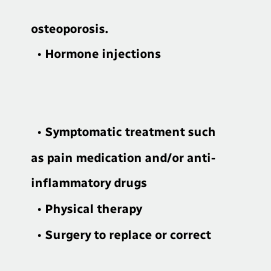osteoporosis.
  • Hormone injections


  • Symptomatic treatment such as pain medication and/or anti-inflammatory drugs
  • Physical therapy
  • Surgery to replace or correct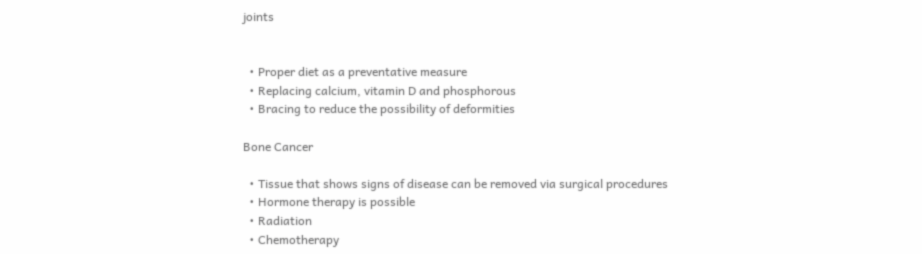joints


  • Proper diet as a preventative measure
  • Replacing calcium, vitamin D and phosphorous
  • Bracing to reduce the possibility of deformities

Bone Cancer

  • Tissue that shows signs of disease can be removed via surgical procedures
  • Hormone therapy is possible
  • Radiation
  • Chemotherapy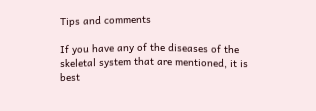Tips and comments

If you have any of the diseases of the skeletal system that are mentioned, it is best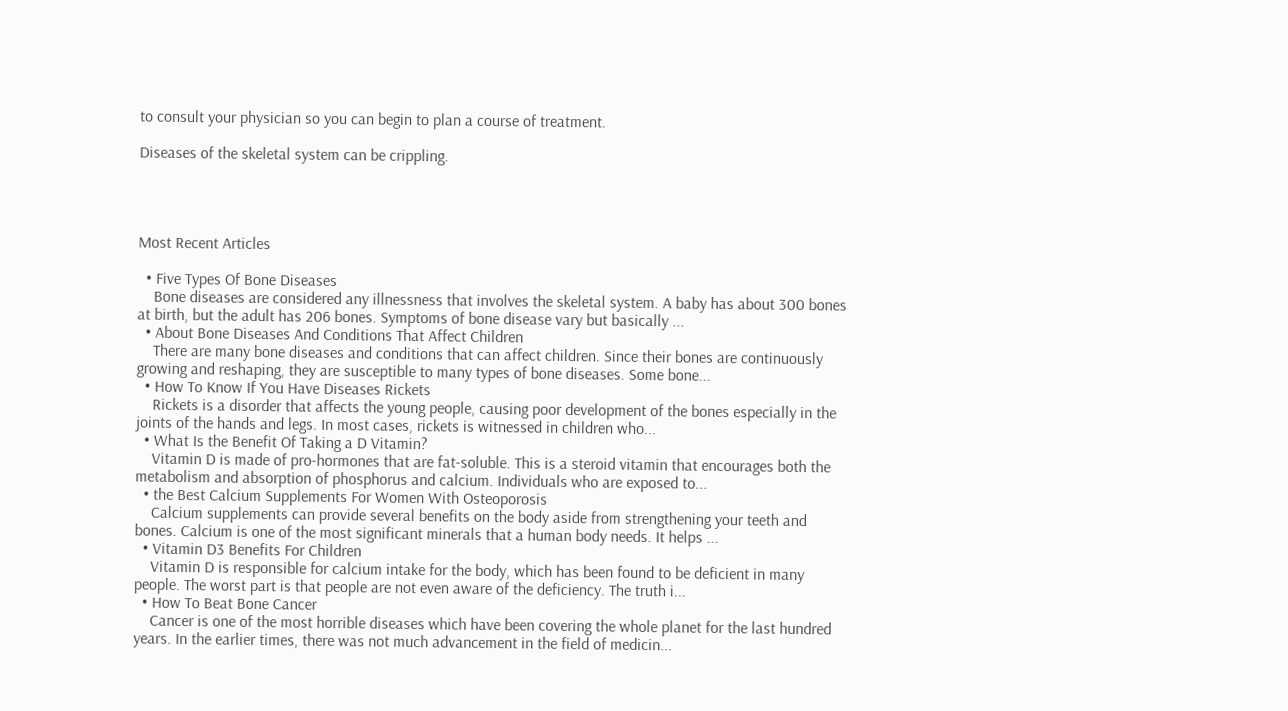to consult your physician so you can begin to plan a course of treatment.

Diseases of the skeletal system can be crippling.




Most Recent Articles

  • Five Types Of Bone Diseases
    Bone diseases are considered any illnessness that involves the skeletal system. A baby has about 300 bones at birth, but the adult has 206 bones. Symptoms of bone disease vary but basically ...
  • About Bone Diseases And Conditions That Affect Children
    There are many bone diseases and conditions that can affect children. Since their bones are continuously growing and reshaping, they are susceptible to many types of bone diseases. Some bone...
  • How To Know If You Have Diseases Rickets
    Rickets is a disorder that affects the young people, causing poor development of the bones especially in the joints of the hands and legs. In most cases, rickets is witnessed in children who...
  • What Is the Benefit Of Taking a D Vitamin?
    Vitamin D is made of pro-hormones that are fat-soluble. This is a steroid vitamin that encourages both the metabolism and absorption of phosphorus and calcium. Individuals who are exposed to...
  • the Best Calcium Supplements For Women With Osteoporosis
    Calcium supplements can provide several benefits on the body aside from strengthening your teeth and bones. Calcium is one of the most significant minerals that a human body needs. It helps ...
  • Vitamin D3 Benefits For Children
    Vitamin D is responsible for calcium intake for the body, which has been found to be deficient in many people. The worst part is that people are not even aware of the deficiency. The truth i...
  • How To Beat Bone Cancer
    Cancer is one of the most horrible diseases which have been covering the whole planet for the last hundred years. In the earlier times, there was not much advancement in the field of medicin...